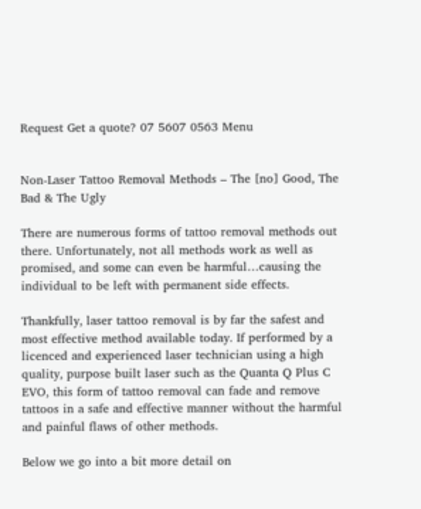Request Get a quote? 07 5607 0563 Menu


Non-Laser Tattoo Removal Methods – The [no] Good, The Bad & The Ugly

There are numerous forms of tattoo removal methods out there. Unfortunately, not all methods work as well as promised, and some can even be harmful…causing the individual to be left with permanent side effects.

Thankfully, laser tattoo removal is by far the safest and most effective method available today. If performed by a licenced and experienced laser technician using a high quality, purpose built laser such as the Quanta Q Plus C EVO, this form of tattoo removal can fade and remove tattoos in a safe and effective manner without the harmful and painful flaws of other methods.

Below we go into a bit more detail on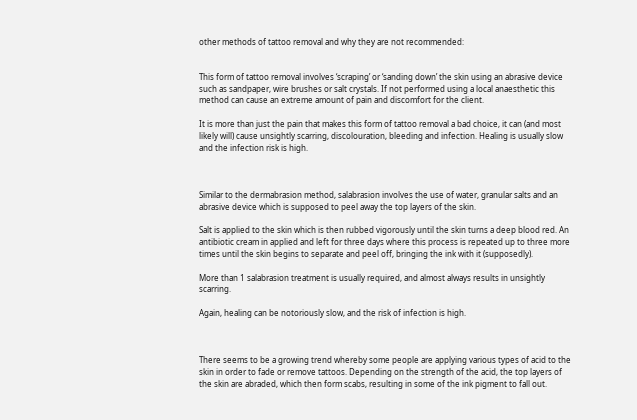other methods of tattoo removal and why they are not recommended:


This form of tattoo removal involves ‘scraping’ or ‘sanding down’ the skin using an abrasive device such as sandpaper, wire brushes or salt crystals. If not performed using a local anaesthetic this method can cause an extreme amount of pain and discomfort for the client.

It is more than just the pain that makes this form of tattoo removal a bad choice, it can (and most likely will) cause unsightly scarring, discolouration, bleeding and infection. Healing is usually slow and the infection risk is high.



Similar to the dermabrasion method, salabrasion involves the use of water, granular salts and an abrasive device which is supposed to peel away the top layers of the skin.

Salt is applied to the skin which is then rubbed vigorously until the skin turns a deep blood red. An antibiotic cream in applied and left for three days where this process is repeated up to three more times until the skin begins to separate and peel off, bringing the ink with it (supposedly).

More than 1 salabrasion treatment is usually required, and almost always results in unsightly scarring.

Again, healing can be notoriously slow, and the risk of infection is high.



There seems to be a growing trend whereby some people are applying various types of acid to the skin in order to fade or remove tattoos. Depending on the strength of the acid, the top layers of the skin are abraded, which then form scabs, resulting in some of the ink pigment to fall out.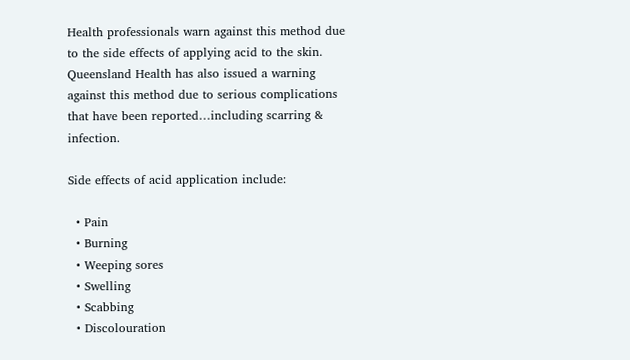Health professionals warn against this method due to the side effects of applying acid to the skin. Queensland Health has also issued a warning against this method due to serious complications that have been reported…including scarring & infection.

Side effects of acid application include:

  • Pain
  • Burning
  • Weeping sores
  • Swelling
  • Scabbing
  • Discolouration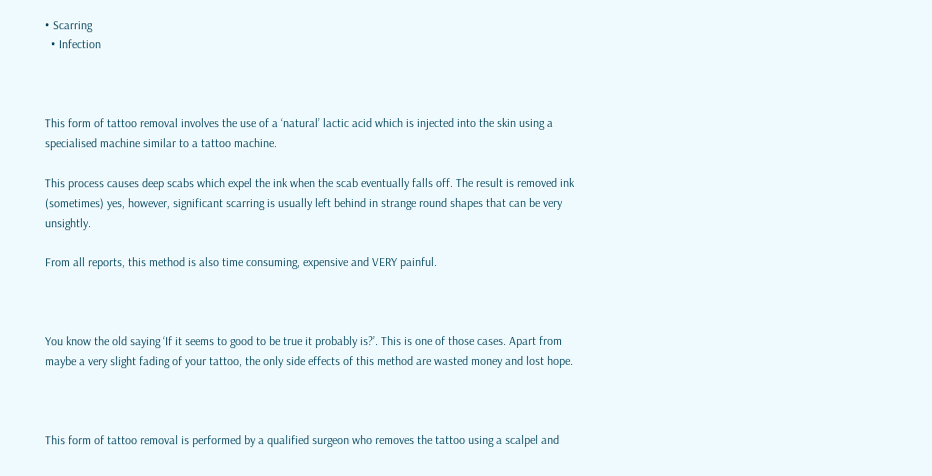• Scarring
  • Infection



This form of tattoo removal involves the use of a ‘natural’ lactic acid which is injected into the skin using a specialised machine similar to a tattoo machine.

This process causes deep scabs which expel the ink when the scab eventually falls off. The result is removed ink (sometimes) yes, however, significant scarring is usually left behind in strange round shapes that can be very unsightly.

From all reports, this method is also time consuming, expensive and VERY painful.



You know the old saying ‘If it seems to good to be true it probably is?’. This is one of those cases. Apart from maybe a very slight fading of your tattoo, the only side effects of this method are wasted money and lost hope.



This form of tattoo removal is performed by a qualified surgeon who removes the tattoo using a scalpel and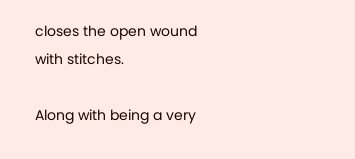closes the open wound with stitches.

Along with being a very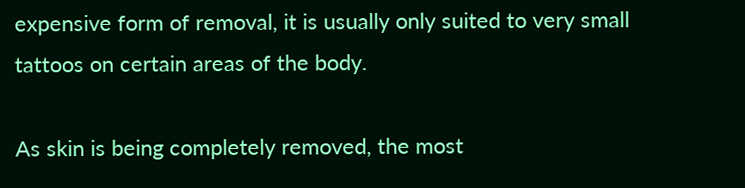expensive form of removal, it is usually only suited to very small tattoos on certain areas of the body.

As skin is being completely removed, the most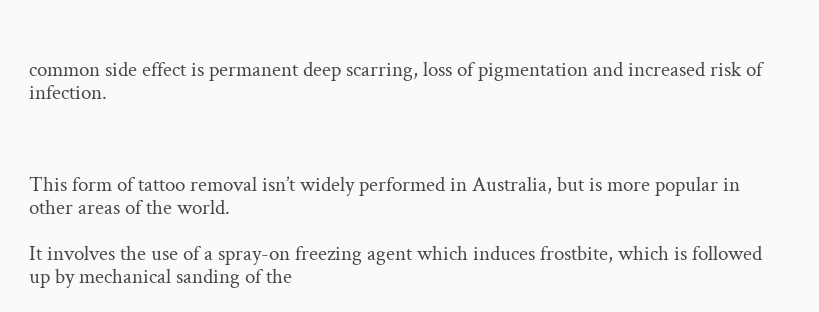common side effect is permanent deep scarring, loss of pigmentation and increased risk of infection.



This form of tattoo removal isn’t widely performed in Australia, but is more popular in other areas of the world.

It involves the use of a spray-on freezing agent which induces frostbite, which is followed up by mechanical sanding of the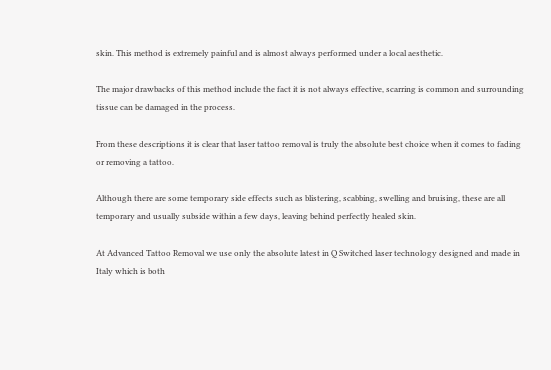skin. This method is extremely painful and is almost always performed under a local aesthetic.

The major drawbacks of this method include the fact it is not always effective, scarring is common and surrounding tissue can be damaged in the process.

From these descriptions it is clear that laser tattoo removal is truly the absolute best choice when it comes to fading or removing a tattoo.

Although there are some temporary side effects such as blistering, scabbing, swelling and bruising, these are all temporary and usually subside within a few days, leaving behind perfectly healed skin.

At Advanced Tattoo Removal we use only the absolute latest in Q Switched laser technology designed and made in Italy which is both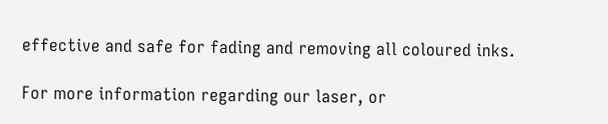effective and safe for fading and removing all coloured inks.

For more information regarding our laser, or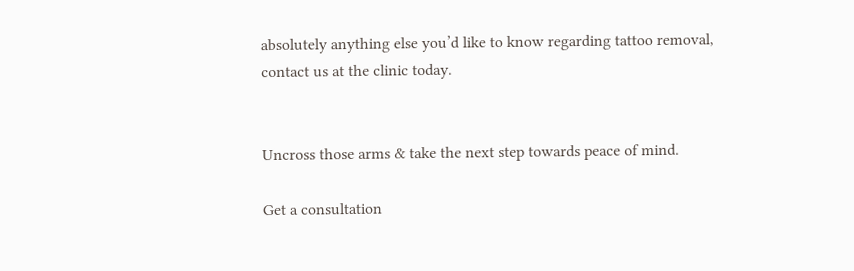absolutely anything else you’d like to know regarding tattoo removal, contact us at the clinic today.


Uncross those arms & take the next step towards peace of mind.

Get a consultation